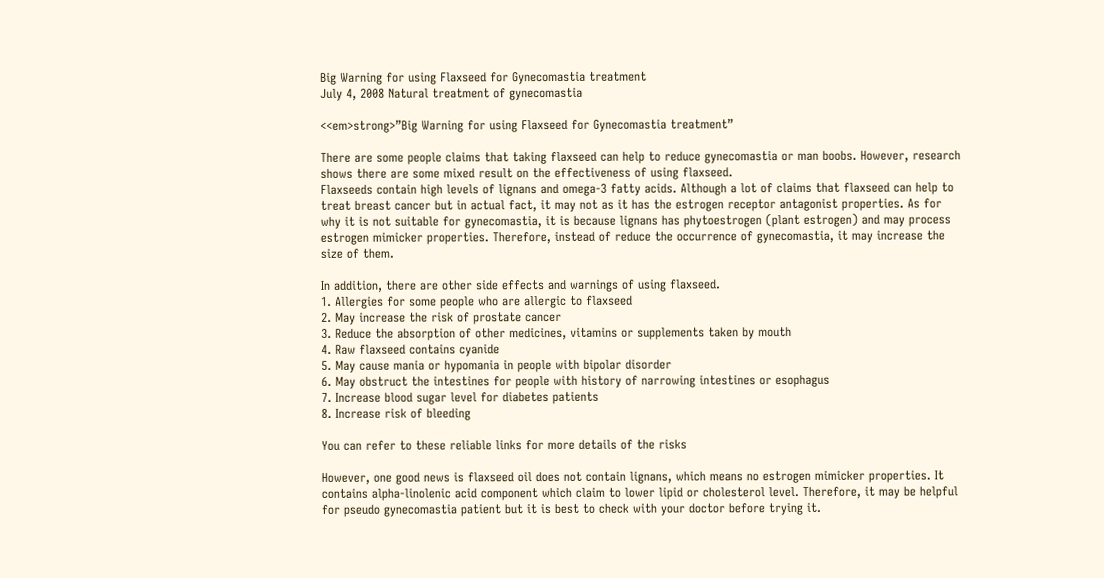Big Warning for using Flaxseed for Gynecomastia treatment
July 4, 2008 Natural treatment of gynecomastia

<<em>strong>”Big Warning for using Flaxseed for Gynecomastia treatment”

There are some people claims that taking flaxseed can help to reduce gynecomastia or man boobs. However, research shows there are some mixed result on the effectiveness of using flaxseed.
Flaxseeds contain high levels of lignans and omega-3 fatty acids. Although a lot of claims that flaxseed can help to treat breast cancer but in actual fact, it may not as it has the estrogen receptor antagonist properties. As for why it is not suitable for gynecomastia, it is because lignans has phytoestrogen (plant estrogen) and may process estrogen mimicker properties. Therefore, instead of reduce the occurrence of gynecomastia, it may increase the size of them.

In addition, there are other side effects and warnings of using flaxseed.
1. Allergies for some people who are allergic to flaxseed
2. May increase the risk of prostate cancer
3. Reduce the absorption of other medicines, vitamins or supplements taken by mouth
4. Raw flaxseed contains cyanide
5. May cause mania or hypomania in people with bipolar disorder
6. May obstruct the intestines for people with history of narrowing intestines or esophagus
7. Increase blood sugar level for diabetes patients
8. Increase risk of bleeding

You can refer to these reliable links for more details of the risks

However, one good news is flaxseed oil does not contain lignans, which means no estrogen mimicker properties. It contains alpha-linolenic acid component which claim to lower lipid or cholesterol level. Therefore, it may be helpful for pseudo gynecomastia patient but it is best to check with your doctor before trying it.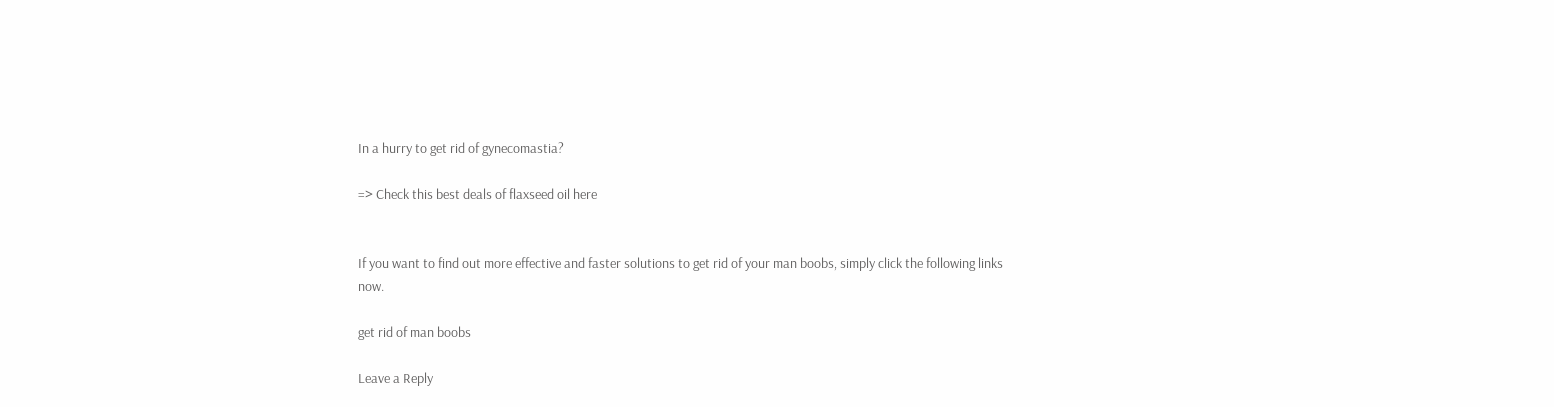In a hurry to get rid of gynecomastia?

=> Check this best deals of flaxseed oil here


If you want to find out more effective and faster solutions to get rid of your man boobs, simply click the following links now.

get rid of man boobs

Leave a Reply